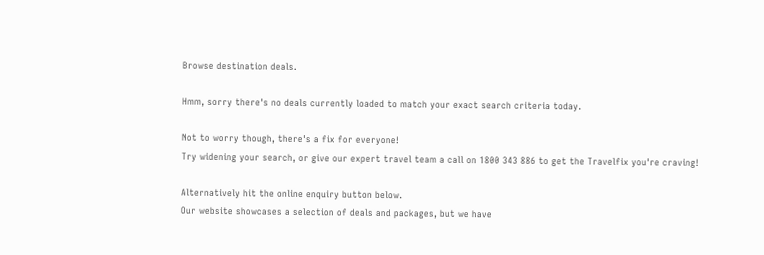Browse destination deals.

Hmm, sorry there's no deals currently loaded to match your exact search criteria today.

Not to worry though, there's a fix for everyone!
Try widening your search, or give our expert travel team a call on 1800 343 886 to get the Travelfix you're craving!

Alternatively hit the online enquiry button below.
Our website showcases a selection of deals and packages, but we have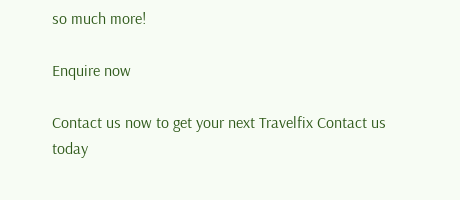so much more!

Enquire now

Contact us now to get your next Travelfix Contact us today